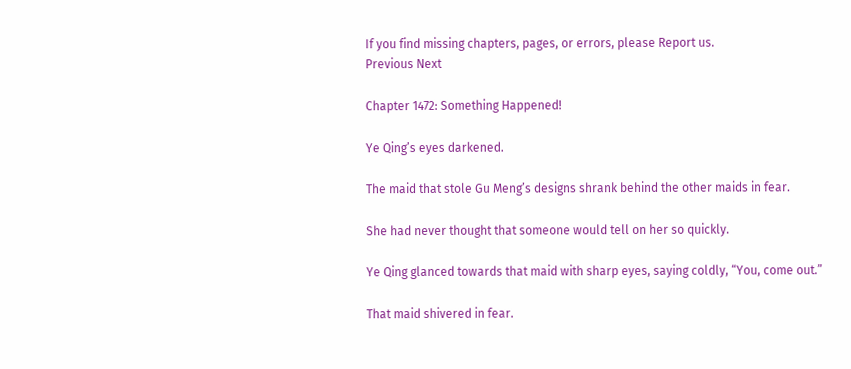If you find missing chapters, pages, or errors, please Report us.
Previous Next

Chapter 1472: Something Happened!

Ye Qing’s eyes darkened.

The maid that stole Gu Meng’s designs shrank behind the other maids in fear.

She had never thought that someone would tell on her so quickly.

Ye Qing glanced towards that maid with sharp eyes, saying coldly, “You, come out.”

That maid shivered in fear.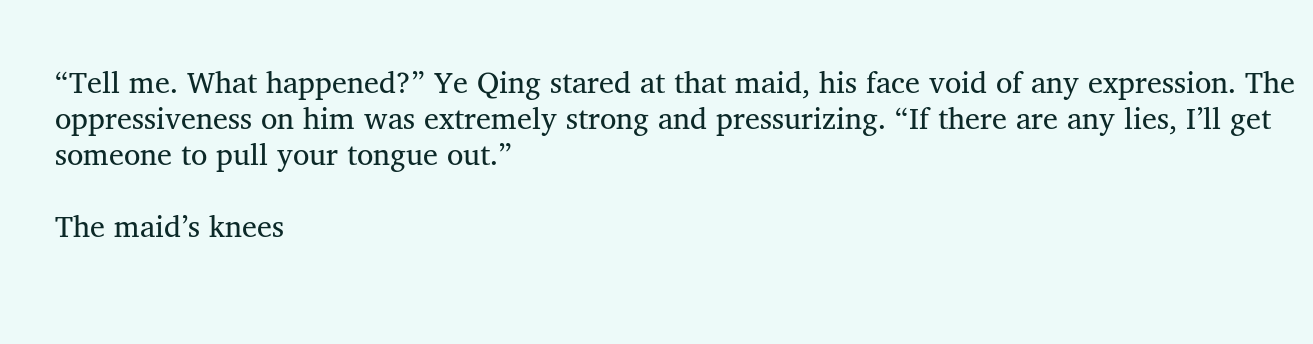“Tell me. What happened?” Ye Qing stared at that maid, his face void of any expression. The oppressiveness on him was extremely strong and pressurizing. “If there are any lies, I’ll get someone to pull your tongue out.”

The maid’s knees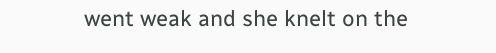went weak and she knelt on the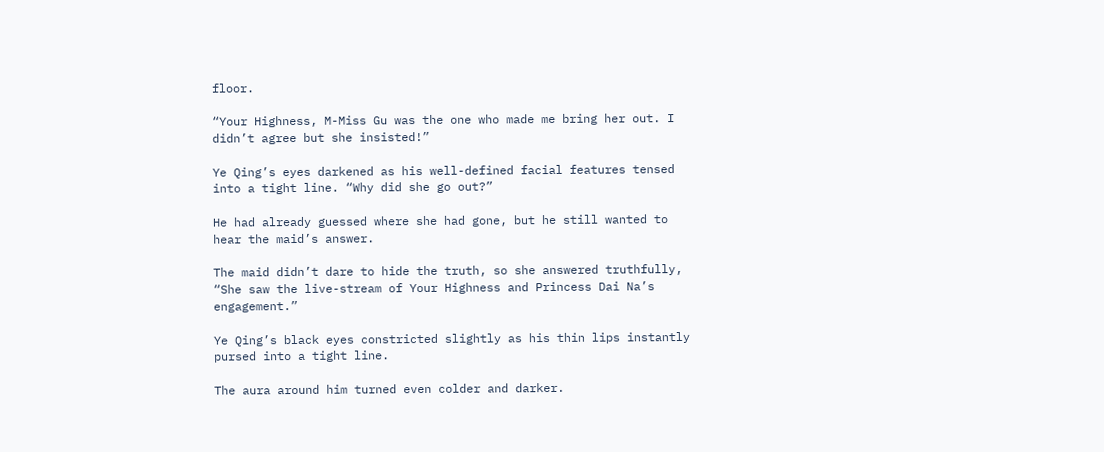floor.

“Your Highness, M-Miss Gu was the one who made me bring her out. I didn’t agree but she insisted!”

Ye Qing’s eyes darkened as his well-defined facial features tensed into a tight line. “Why did she go out?”

He had already guessed where she had gone, but he still wanted to hear the maid’s answer.

The maid didn’t dare to hide the truth, so she answered truthfully, “She saw the live-stream of Your Highness and Princess Dai Na’s engagement.”

Ye Qing’s black eyes constricted slightly as his thin lips instantly pursed into a tight line.

The aura around him turned even colder and darker.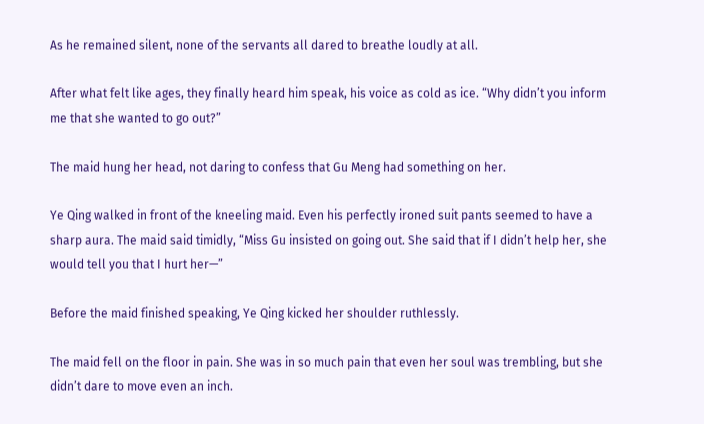As he remained silent, none of the servants all dared to breathe loudly at all.

After what felt like ages, they finally heard him speak, his voice as cold as ice. “Why didn’t you inform me that she wanted to go out?”

The maid hung her head, not daring to confess that Gu Meng had something on her.

Ye Qing walked in front of the kneeling maid. Even his perfectly ironed suit pants seemed to have a sharp aura. The maid said timidly, “Miss Gu insisted on going out. She said that if I didn’t help her, she would tell you that I hurt her—”

Before the maid finished speaking, Ye Qing kicked her shoulder ruthlessly.

The maid fell on the floor in pain. She was in so much pain that even her soul was trembling, but she didn’t dare to move even an inch.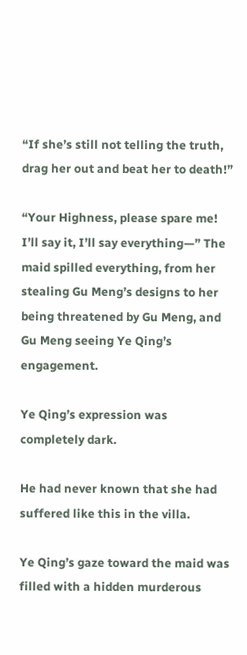“If she’s still not telling the truth, drag her out and beat her to death!”

“Your Highness, please spare me! I’ll say it, I’ll say everything—” The maid spilled everything, from her stealing Gu Meng’s designs to her being threatened by Gu Meng, and Gu Meng seeing Ye Qing’s engagement.

Ye Qing’s expression was completely dark.

He had never known that she had suffered like this in the villa.

Ye Qing’s gaze toward the maid was filled with a hidden murderous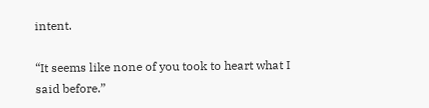intent.

“It seems like none of you took to heart what I said before.”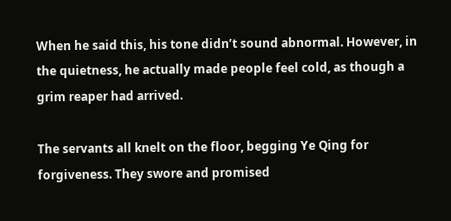When he said this, his tone didn’t sound abnormal. However, in the quietness, he actually made people feel cold, as though a grim reaper had arrived.

The servants all knelt on the floor, begging Ye Qing for forgiveness. They swore and promised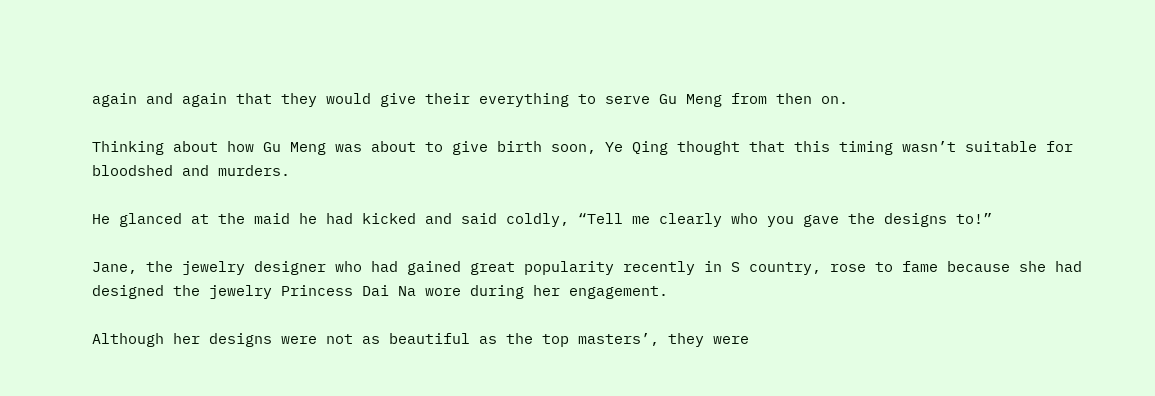again and again that they would give their everything to serve Gu Meng from then on.

Thinking about how Gu Meng was about to give birth soon, Ye Qing thought that this timing wasn’t suitable for bloodshed and murders.

He glanced at the maid he had kicked and said coldly, “Tell me clearly who you gave the designs to!”

Jane, the jewelry designer who had gained great popularity recently in S country, rose to fame because she had designed the jewelry Princess Dai Na wore during her engagement.

Although her designs were not as beautiful as the top masters’, they were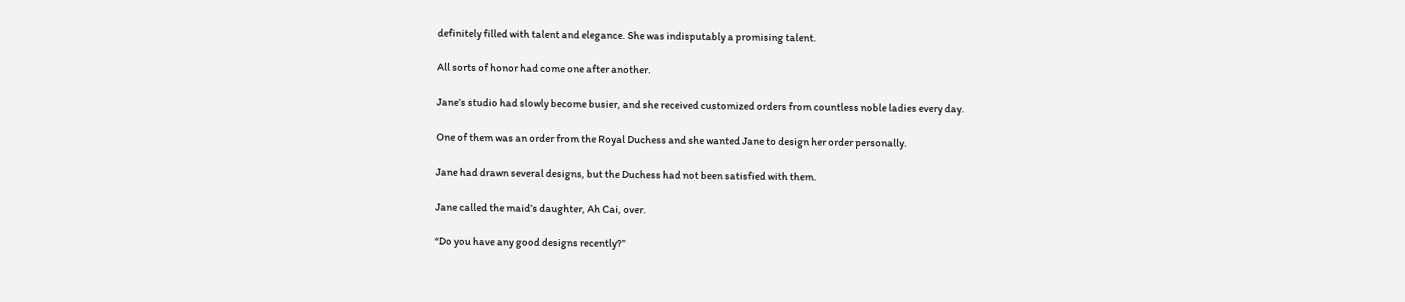definitely filled with talent and elegance. She was indisputably a promising talent.

All sorts of honor had come one after another.

Jane’s studio had slowly become busier, and she received customized orders from countless noble ladies every day.

One of them was an order from the Royal Duchess and she wanted Jane to design her order personally.

Jane had drawn several designs, but the Duchess had not been satisfied with them.

Jane called the maid’s daughter, Ah Cai, over.

“Do you have any good designs recently?”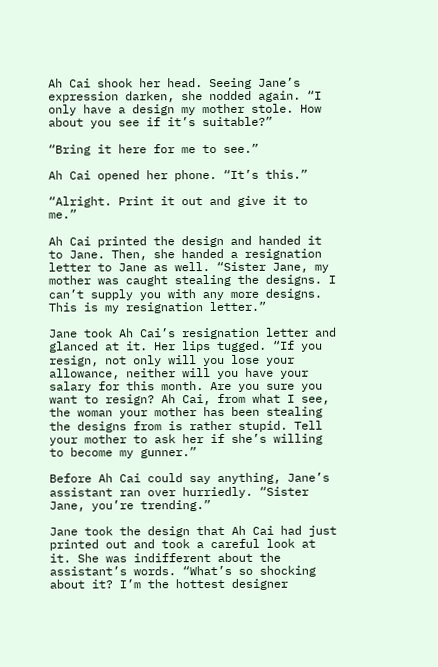Ah Cai shook her head. Seeing Jane’s expression darken, she nodded again. “I only have a design my mother stole. How about you see if it’s suitable?”

“Bring it here for me to see.”

Ah Cai opened her phone. “It’s this.”

“Alright. Print it out and give it to me.”

Ah Cai printed the design and handed it to Jane. Then, she handed a resignation letter to Jane as well. “Sister Jane, my mother was caught stealing the designs. I can’t supply you with any more designs. This is my resignation letter.”

Jane took Ah Cai’s resignation letter and glanced at it. Her lips tugged. “If you resign, not only will you lose your allowance, neither will you have your salary for this month. Are you sure you want to resign? Ah Cai, from what I see, the woman your mother has been stealing the designs from is rather stupid. Tell your mother to ask her if she’s willing to become my gunner.”

Before Ah Cai could say anything, Jane’s assistant ran over hurriedly. “Sister Jane, you’re trending.”

Jane took the design that Ah Cai had just printed out and took a careful look at it. She was indifferent about the assistant’s words. “What’s so shocking about it? I’m the hottest designer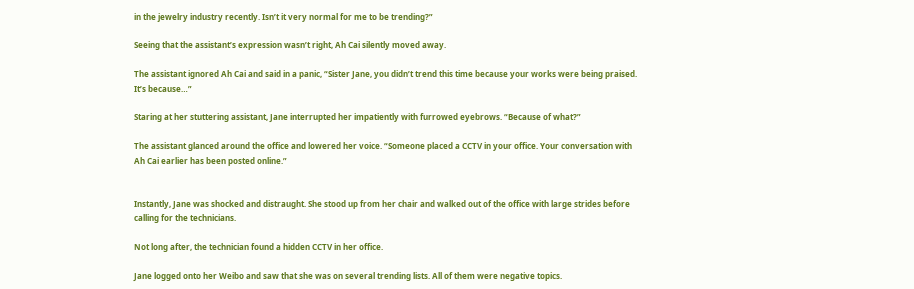in the jewelry industry recently. Isn’t it very normal for me to be trending?”

Seeing that the assistant’s expression wasn’t right, Ah Cai silently moved away.

The assistant ignored Ah Cai and said in a panic, “Sister Jane, you didn’t trend this time because your works were being praised. It’s because…”

Staring at her stuttering assistant, Jane interrupted her impatiently with furrowed eyebrows. “Because of what?”

The assistant glanced around the office and lowered her voice. “Someone placed a CCTV in your office. Your conversation with Ah Cai earlier has been posted online.”


Instantly, Jane was shocked and distraught. She stood up from her chair and walked out of the office with large strides before calling for the technicians.

Not long after, the technician found a hidden CCTV in her office.

Jane logged onto her Weibo and saw that she was on several trending lists. All of them were negative topics.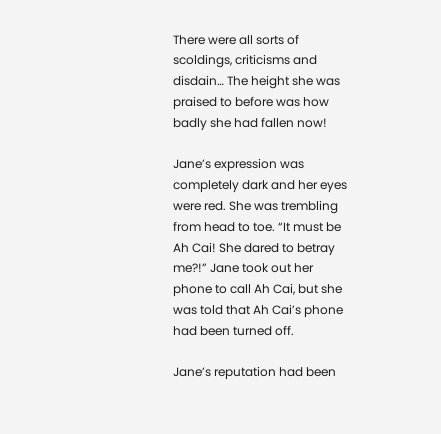There were all sorts of scoldings, criticisms and disdain… The height she was praised to before was how badly she had fallen now!

Jane’s expression was completely dark and her eyes were red. She was trembling from head to toe. “It must be Ah Cai! She dared to betray me?!” Jane took out her phone to call Ah Cai, but she was told that Ah Cai’s phone had been turned off.

Jane’s reputation had been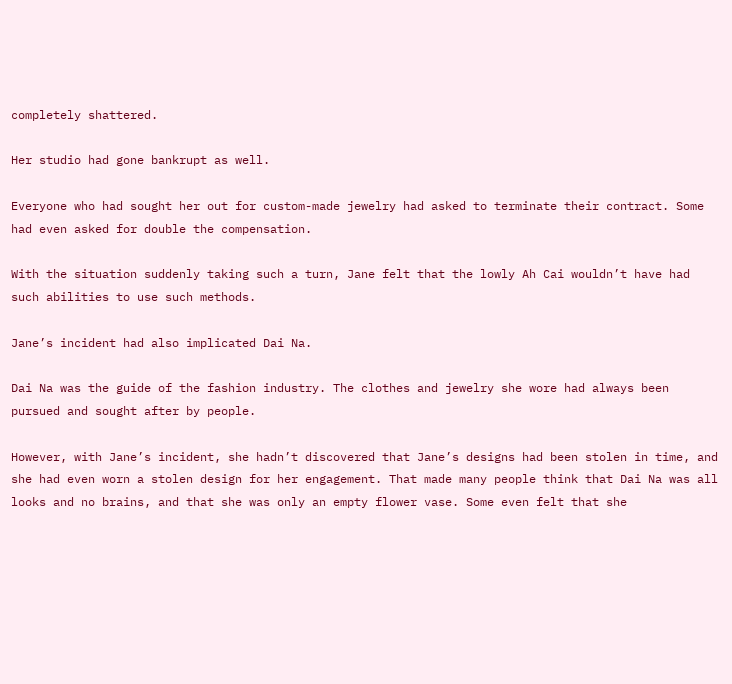completely shattered.

Her studio had gone bankrupt as well.

Everyone who had sought her out for custom-made jewelry had asked to terminate their contract. Some had even asked for double the compensation.

With the situation suddenly taking such a turn, Jane felt that the lowly Ah Cai wouldn’t have had such abilities to use such methods.

Jane’s incident had also implicated Dai Na.

Dai Na was the guide of the fashion industry. The clothes and jewelry she wore had always been pursued and sought after by people.

However, with Jane’s incident, she hadn’t discovered that Jane’s designs had been stolen in time, and she had even worn a stolen design for her engagement. That made many people think that Dai Na was all looks and no brains, and that she was only an empty flower vase. Some even felt that she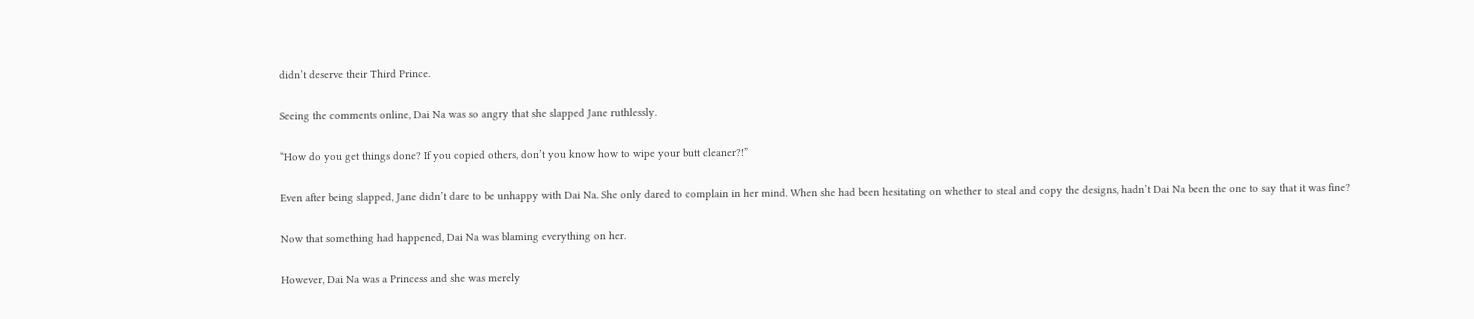didn’t deserve their Third Prince.

Seeing the comments online, Dai Na was so angry that she slapped Jane ruthlessly.

“How do you get things done? If you copied others, don’t you know how to wipe your butt cleaner?!”

Even after being slapped, Jane didn’t dare to be unhappy with Dai Na. She only dared to complain in her mind. When she had been hesitating on whether to steal and copy the designs, hadn’t Dai Na been the one to say that it was fine?

Now that something had happened, Dai Na was blaming everything on her.

However, Dai Na was a Princess and she was merely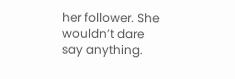her follower. She wouldn’t dare say anything.